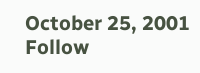October 25, 2001
Follow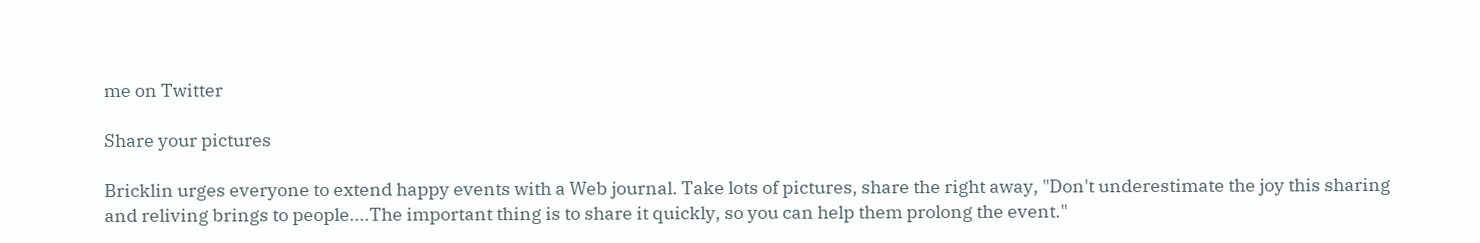me on Twitter

Share your pictures

Bricklin urges everyone to extend happy events with a Web journal. Take lots of pictures, share the right away, "Don't underestimate the joy this sharing and reliving brings to people....The important thing is to share it quickly, so you can help them prolong the event."